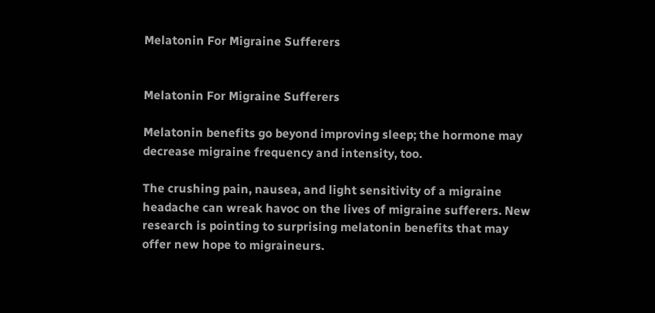Melatonin For Migraine Sufferers


Melatonin For Migraine Sufferers

Melatonin benefits go beyond improving sleep; the hormone may decrease migraine frequency and intensity, too.

The crushing pain, nausea, and light sensitivity of a migraine headache can wreak havoc on the lives of migraine sufferers. New research is pointing to surprising melatonin benefits that may offer new hope to migraineurs.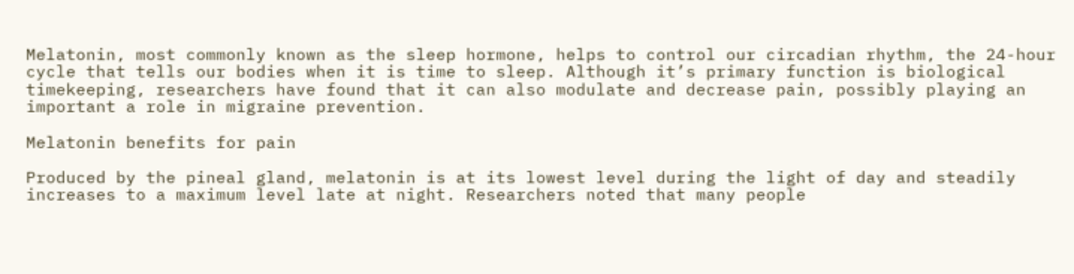Melatonin, most commonly known as the sleep hormone, helps to control our circadian rhythm, the 24-hour cycle that tells our bodies when it is time to sleep. Although it’s primary function is biological timekeeping, researchers have found that it can also modulate and decrease pain, possibly playing an important a role in migraine prevention.

Melatonin benefits for pain

Produced by the pineal gland, melatonin is at its lowest level during the light of day and steadily increases to a maximum level late at night. Researchers noted that many people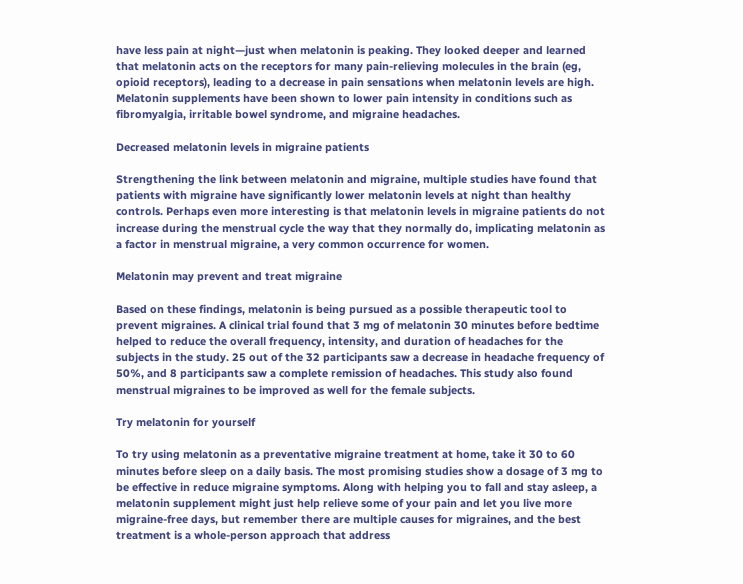have less pain at night—just when melatonin is peaking. They looked deeper and learned that melatonin acts on the receptors for many pain-relieving molecules in the brain (eg, opioid receptors), leading to a decrease in pain sensations when melatonin levels are high. Melatonin supplements have been shown to lower pain intensity in conditions such as fibromyalgia, irritable bowel syndrome, and migraine headaches.

Decreased melatonin levels in migraine patients

Strengthening the link between melatonin and migraine, multiple studies have found that patients with migraine have significantly lower melatonin levels at night than healthy controls. Perhaps even more interesting is that melatonin levels in migraine patients do not increase during the menstrual cycle the way that they normally do, implicating melatonin as a factor in menstrual migraine, a very common occurrence for women.

Melatonin may prevent and treat migraine

Based on these findings, melatonin is being pursued as a possible therapeutic tool to prevent migraines. A clinical trial found that 3 mg of melatonin 30 minutes before bedtime helped to reduce the overall frequency, intensity, and duration of headaches for the subjects in the study. 25 out of the 32 participants saw a decrease in headache frequency of 50%, and 8 participants saw a complete remission of headaches. This study also found menstrual migraines to be improved as well for the female subjects.

Try melatonin for yourself

To try using melatonin as a preventative migraine treatment at home, take it 30 to 60 minutes before sleep on a daily basis. The most promising studies show a dosage of 3 mg to be effective in reduce migraine symptoms. Along with helping you to fall and stay asleep, a melatonin supplement might just help relieve some of your pain and let you live more migraine-free days, but remember there are multiple causes for migraines, and the best treatment is a whole-person approach that address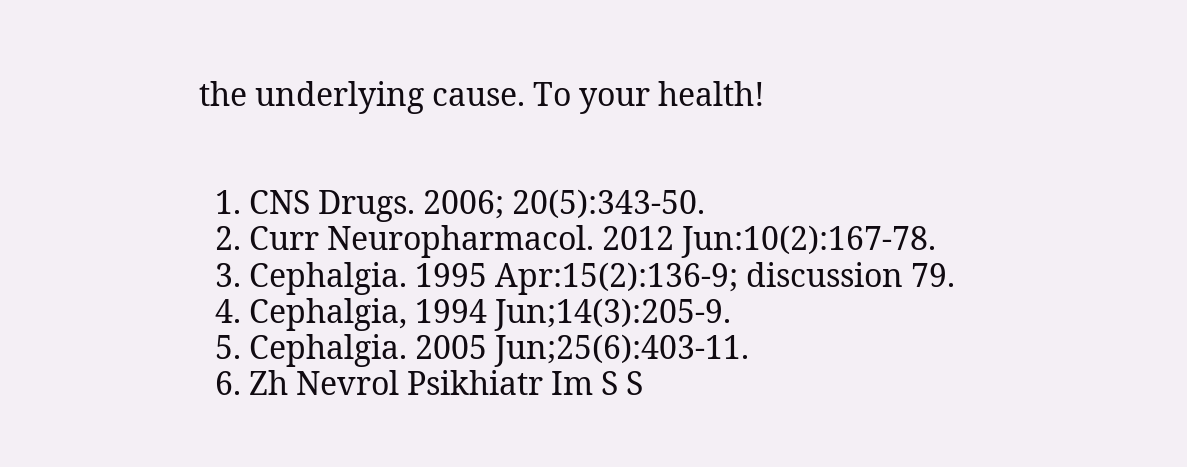the underlying cause. To your health!


  1. CNS Drugs. 2006; 20(5):343-50.
  2. Curr Neuropharmacol. 2012 Jun:10(2):167-78.
  3. Cephalgia. 1995 Apr:15(2):136-9; discussion 79.
  4. Cephalgia, 1994 Jun;14(3):205-9.
  5. Cephalgia. 2005 Jun;25(6):403-11.
  6. Zh Nevrol Psikhiatr Im S S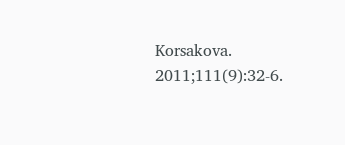Korsakova. 2011;111(9):32-6.